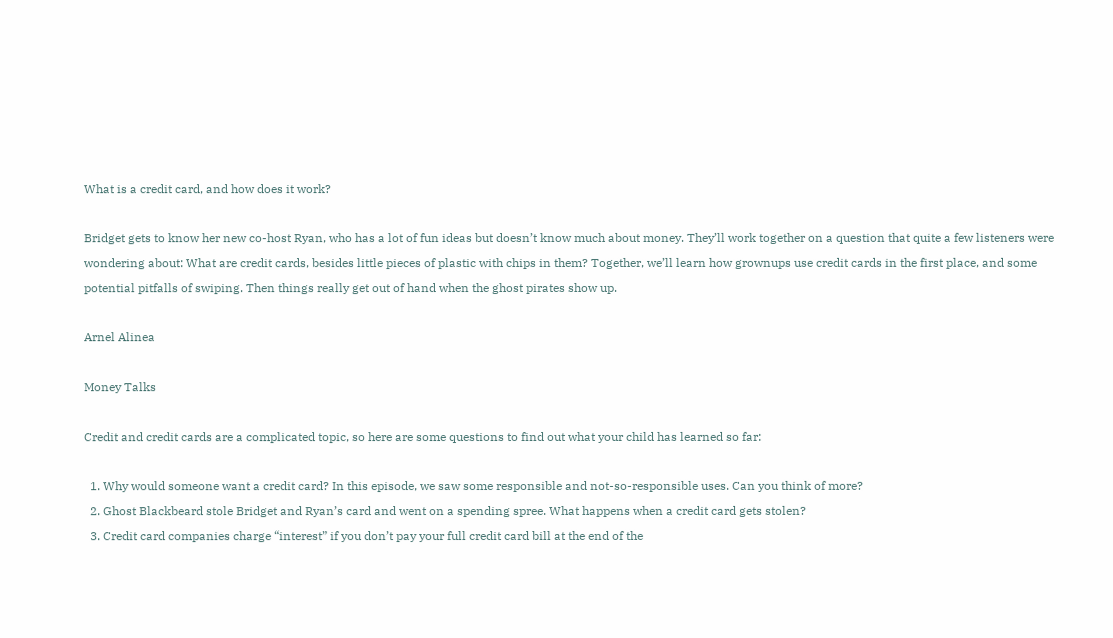What is a credit card, and how does it work?

Bridget gets to know her new co-host Ryan, who has a lot of fun ideas but doesn’t know much about money. They’ll work together on a question that quite a few listeners were wondering about: What are credit cards, besides little pieces of plastic with chips in them? Together, we’ll learn how grownups use credit cards in the first place, and some potential pitfalls of swiping. Then things really get out of hand when the ghost pirates show up.

Arnel Alinea

Money Talks

Credit and credit cards are a complicated topic, so here are some questions to find out what your child has learned so far:

  1. Why would someone want a credit card? In this episode, we saw some responsible and not-so-responsible uses. Can you think of more?
  2. Ghost Blackbeard stole Bridget and Ryan’s card and went on a spending spree. What happens when a credit card gets stolen?
  3. Credit card companies charge “interest” if you don’t pay your full credit card bill at the end of the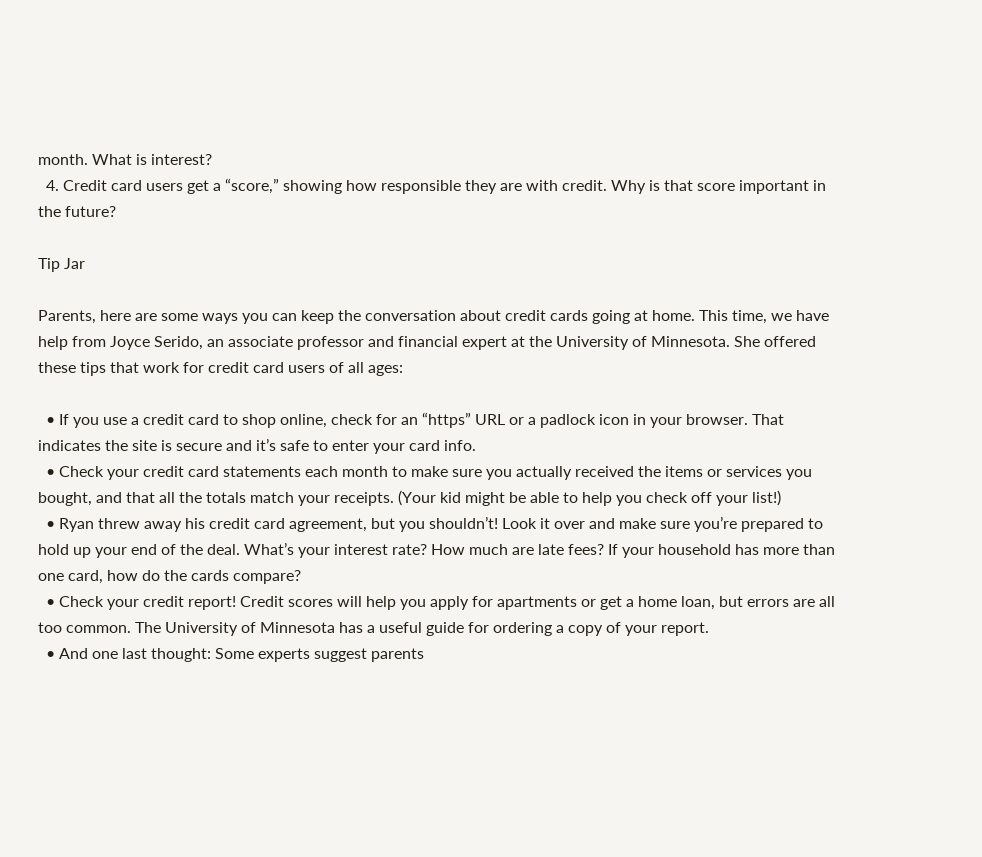month. What is interest?
  4. Credit card users get a “score,” showing how responsible they are with credit. Why is that score important in the future?

Tip Jar

Parents, here are some ways you can keep the conversation about credit cards going at home. This time, we have help from Joyce Serido, an associate professor and financial expert at the University of Minnesota. She offered these tips that work for credit card users of all ages:

  • If you use a credit card to shop online, check for an “https” URL or a padlock icon in your browser. That indicates the site is secure and it’s safe to enter your card info.
  • Check your credit card statements each month to make sure you actually received the items or services you bought, and that all the totals match your receipts. (Your kid might be able to help you check off your list!)
  • Ryan threw away his credit card agreement, but you shouldn’t! Look it over and make sure you’re prepared to hold up your end of the deal. What’s your interest rate? How much are late fees? If your household has more than one card, how do the cards compare?
  • Check your credit report! Credit scores will help you apply for apartments or get a home loan, but errors are all too common. The University of Minnesota has a useful guide for ordering a copy of your report.
  • And one last thought: Some experts suggest parents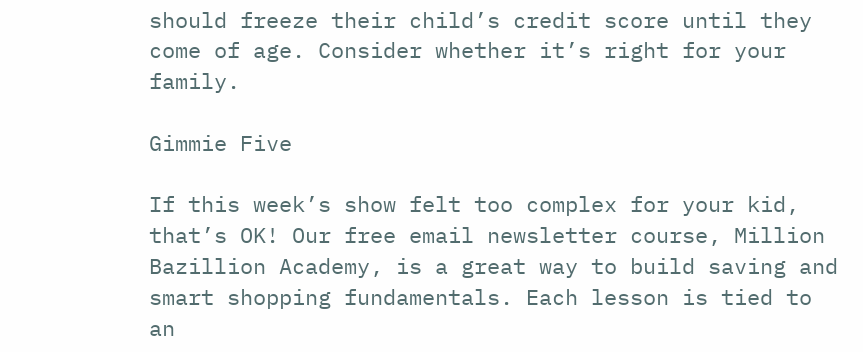should freeze their child’s credit score until they come of age. Consider whether it’s right for your family.

Gimmie Five

If this week’s show felt too complex for your kid, that’s OK! Our free email newsletter course, Million Bazillion Academy, is a great way to build saving and smart shopping fundamentals. Each lesson is tied to an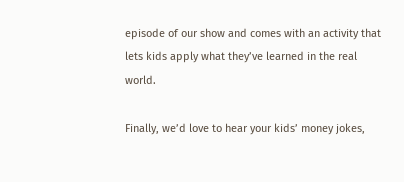episode of our show and comes with an activity that lets kids apply what they’ve learned in the real world.

Finally, we’d love to hear your kids’ money jokes,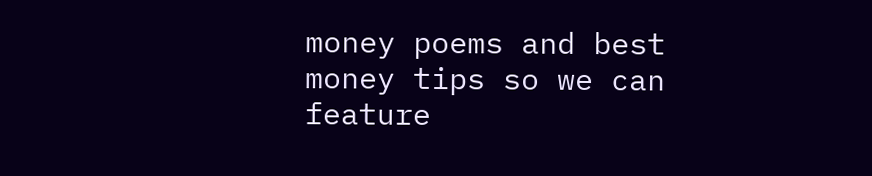money poems and best money tips so we can feature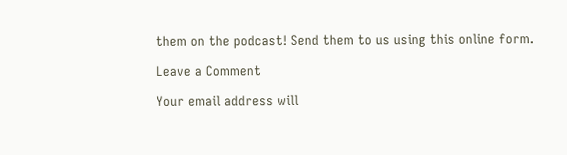them on the podcast! Send them to us using this online form.

Leave a Comment

Your email address will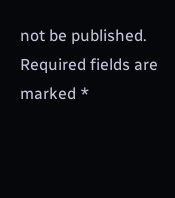not be published. Required fields are marked *